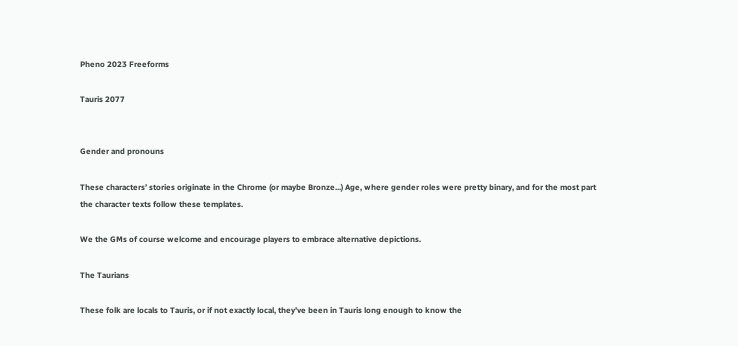Pheno 2023 Freeforms

Tauris 2077


Gender and pronouns

These characters’ stories originate in the Chrome (or maybe Bronze...) Age, where gender roles were pretty binary, and for the most part the character texts follow these templates.

We the GMs of course welcome and encourage players to embrace alternative depictions.

The Taurians

These folk are locals to Tauris, or if not exactly local, they’ve been in Tauris long enough to know the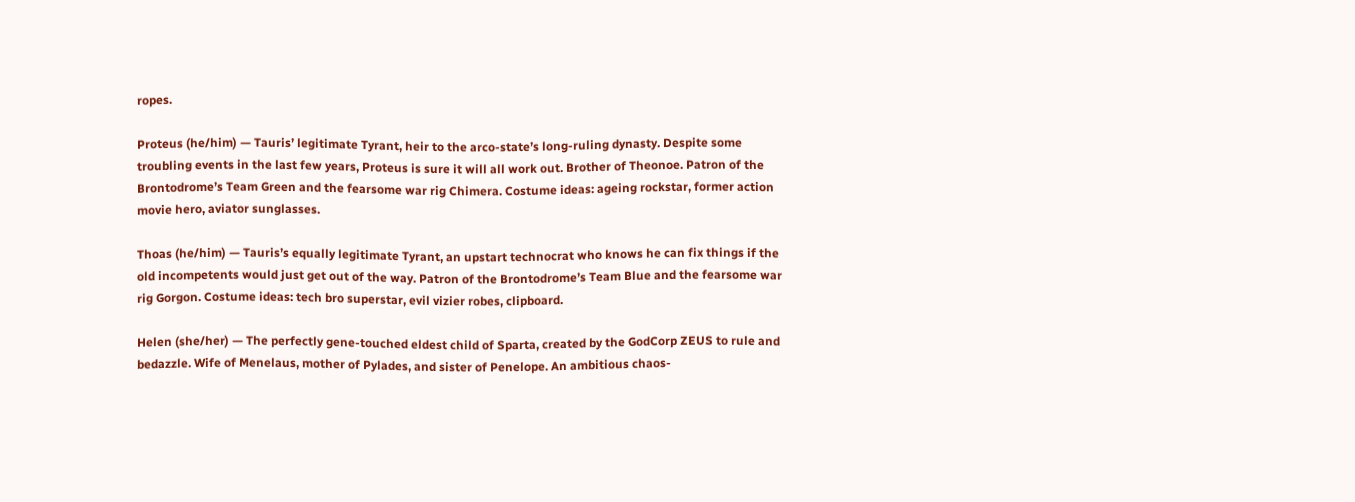ropes.

Proteus (he/him) — Tauris’ legitimate Tyrant, heir to the arco-state’s long-ruling dynasty. Despite some troubling events in the last few years, Proteus is sure it will all work out. Brother of Theonoe. Patron of the Brontodrome’s Team Green and the fearsome war rig Chimera. Costume ideas: ageing rockstar, former action movie hero, aviator sunglasses.

Thoas (he/him) — Tauris’s equally legitimate Tyrant, an upstart technocrat who knows he can fix things if the old incompetents would just get out of the way. Patron of the Brontodrome’s Team Blue and the fearsome war rig Gorgon. Costume ideas: tech bro superstar, evil vizier robes, clipboard.

Helen (she/her) — The perfectly gene-touched eldest child of Sparta, created by the GodCorp ZEUS to rule and bedazzle. Wife of Menelaus, mother of Pylades, and sister of Penelope. An ambitious chaos-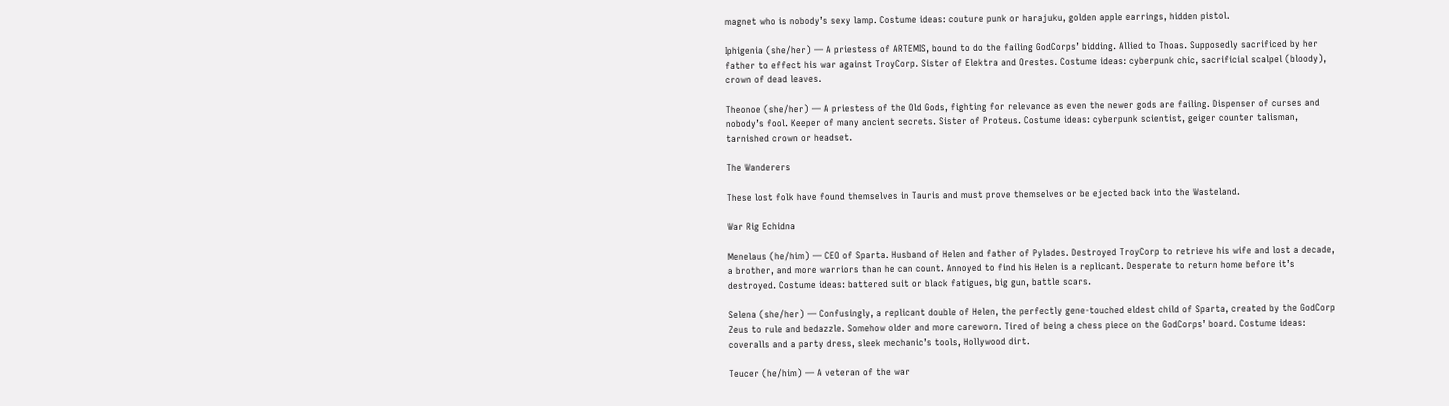magnet who is nobody’s sexy lamp. Costume ideas: couture punk or harajuku, golden apple earrings, hidden pistol.

Iphigenia (she/her) — A priestess of ARTEMIS, bound to do the failing GodCorps’ bidding. Allied to Thoas. Supposedly sacrificed by her father to effect his war against TroyCorp. Sister of Elektra and Orestes. Costume ideas: cyberpunk chic, sacrificial scalpel (bloody), crown of dead leaves.

Theonoe (she/her) — A priestess of the Old Gods, fighting for relevance as even the newer gods are failing. Dispenser of curses and nobody’s fool. Keeper of many ancient secrets. Sister of Proteus. Costume ideas: cyberpunk scientist, geiger counter talisman, tarnished crown or headset.

The Wanderers

These lost folk have found themselves in Tauris and must prove themselves or be ejected back into the Wasteland.

War Rig Echidna

Menelaus (he/him) — CEO of Sparta. Husband of Helen and father of Pylades. Destroyed TroyCorp to retrieve his wife and lost a decade, a brother, and more warriors than he can count. Annoyed to find his Helen is a replicant. Desperate to return home before it’s destroyed. Costume ideas: battered suit or black fatigues, big gun, battle scars.

Selena (she/her) — Confusingly, a replicant double of Helen, the perfectly gene-touched eldest child of Sparta, created by the GodCorp Zeus to rule and bedazzle. Somehow older and more careworn. Tired of being a chess piece on the GodCorps’ board. Costume ideas: coveralls and a party dress, sleek mechanic’s tools, Hollywood dirt.

Teucer (he/him) — A veteran of the war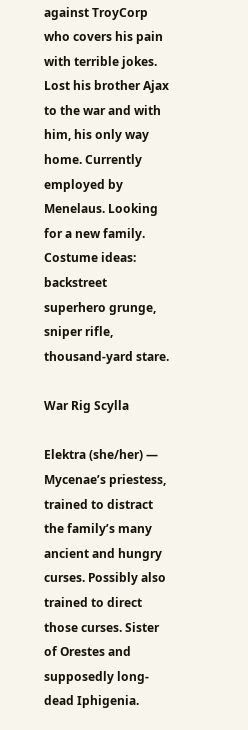against TroyCorp who covers his pain with terrible jokes. Lost his brother Ajax to the war and with him, his only way home. Currently employed by Menelaus. Looking for a new family. Costume ideas: backstreet superhero grunge, sniper rifle, thousand-yard stare.

War Rig Scylla

Elektra (she/her) — Mycenae’s priestess, trained to distract the family’s many ancient and hungry curses. Possibly also trained to direct those curses. Sister of Orestes and supposedly long-dead Iphigenia.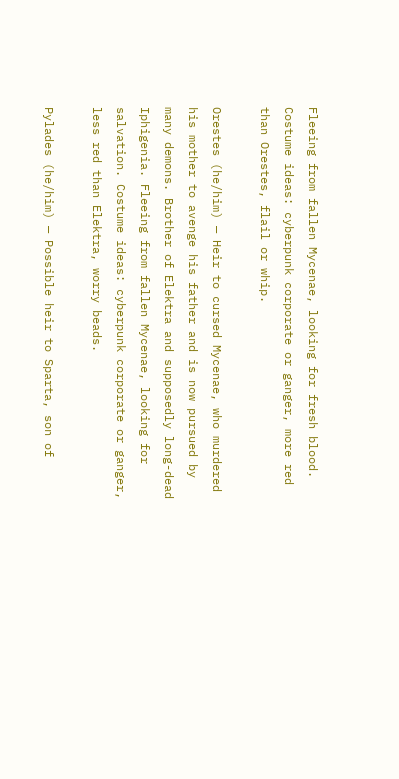Fleeing from fallen Mycenae, looking for fresh blood. Costume ideas: cyberpunk corporate or ganger, more red than Orestes, flail or whip.

Orestes (he/him) — Heir to cursed Mycenae, who murdered his mother to avenge his father and is now pursued by many demons. Brother of Elektra and supposedly long-dead Iphigenia. Fleeing from fallen Mycenae, looking for salvation. Costume ideas: cyberpunk corporate or ganger, less red than Elektra, worry beads.

Pylades (he/him) — Possible heir to Sparta, son of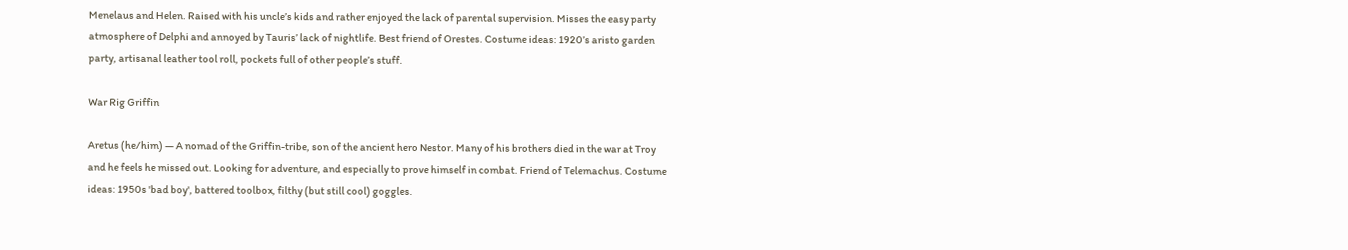Menelaus and Helen. Raised with his uncle’s kids and rather enjoyed the lack of parental supervision. Misses the easy party atmosphere of Delphi and annoyed by Tauris’ lack of nightlife. Best friend of Orestes. Costume ideas: 1920’s aristo garden party, artisanal leather tool roll, pockets full of other people’s stuff.

War Rig Griffin

Aretus (he/him) — A nomad of the Griffin-tribe, son of the ancient hero Nestor. Many of his brothers died in the war at Troy and he feels he missed out. Looking for adventure, and especially to prove himself in combat. Friend of Telemachus. Costume ideas: 1950s 'bad boy', battered toolbox, filthy (but still cool) goggles.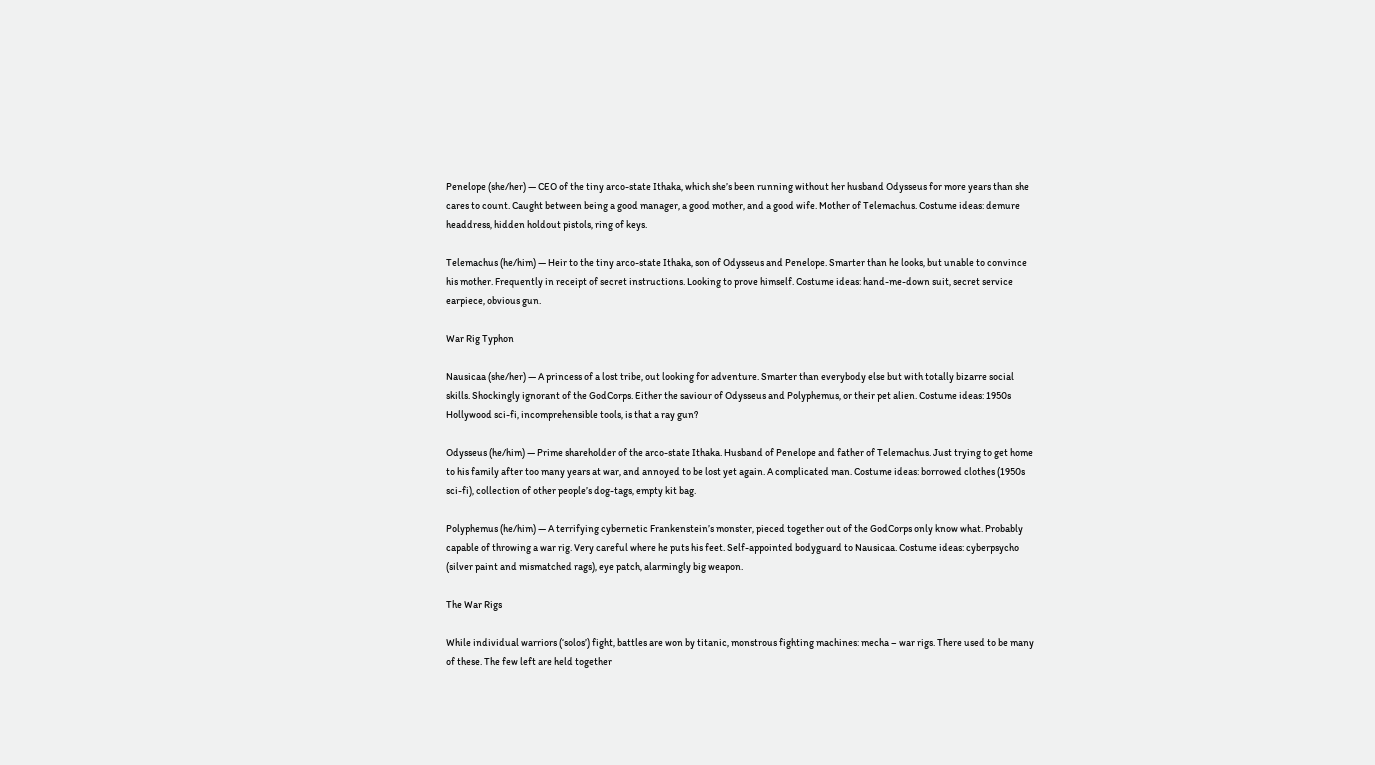Penelope (she/her) — CEO of the tiny arco-state Ithaka, which she’s been running without her husband Odysseus for more years than she cares to count. Caught between being a good manager, a good mother, and a good wife. Mother of Telemachus. Costume ideas: demure headdress, hidden holdout pistols, ring of keys.

Telemachus (he/him) — Heir to the tiny arco-state Ithaka, son of Odysseus and Penelope. Smarter than he looks, but unable to convince his mother. Frequently in receipt of secret instructions. Looking to prove himself. Costume ideas: hand-me-down suit, secret service earpiece, obvious gun.

War Rig Typhon

Nausicaa (she/her) — A princess of a lost tribe, out looking for adventure. Smarter than everybody else but with totally bizarre social skills. Shockingly ignorant of the GodCorps. Either the saviour of Odysseus and Polyphemus, or their pet alien. Costume ideas: 1950s Hollywood sci-fi, incomprehensible tools, is that a ray gun?

Odysseus (he/him) — Prime shareholder of the arco-state Ithaka. Husband of Penelope and father of Telemachus. Just trying to get home to his family after too many years at war, and annoyed to be lost yet again. A complicated man. Costume ideas: borrowed clothes (1950s sci-fi), collection of other people’s dog-tags, empty kit bag.

Polyphemus (he/him) — A terrifying cybernetic Frankenstein’s monster, pieced together out of the GodCorps only know what. Probably capable of throwing a war rig. Very careful where he puts his feet. Self-appointed bodyguard to Nausicaa. Costume ideas: cyberpsycho (silver paint and mismatched rags), eye patch, alarmingly big weapon.

The War Rigs

While individual warriors (‘solos’) fight, battles are won by titanic, monstrous fighting machines: mecha – war rigs. There used to be many of these. The few left are held together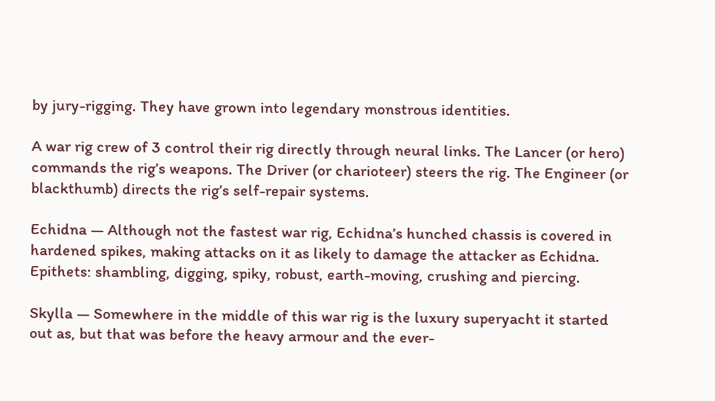by jury-rigging. They have grown into legendary monstrous identities.

A war rig crew of 3 control their rig directly through neural links. The Lancer (or hero) commands the rig’s weapons. The Driver (or charioteer) steers the rig. The Engineer (or blackthumb) directs the rig’s self-repair systems.

Echidna — Although not the fastest war rig, Echidna’s hunched chassis is covered in hardened spikes, making attacks on it as likely to damage the attacker as Echidna. Epithets: shambling, digging, spiky, robust, earth-moving, crushing and piercing.

Skylla — Somewhere in the middle of this war rig is the luxury superyacht it started out as, but that was before the heavy armour and the ever-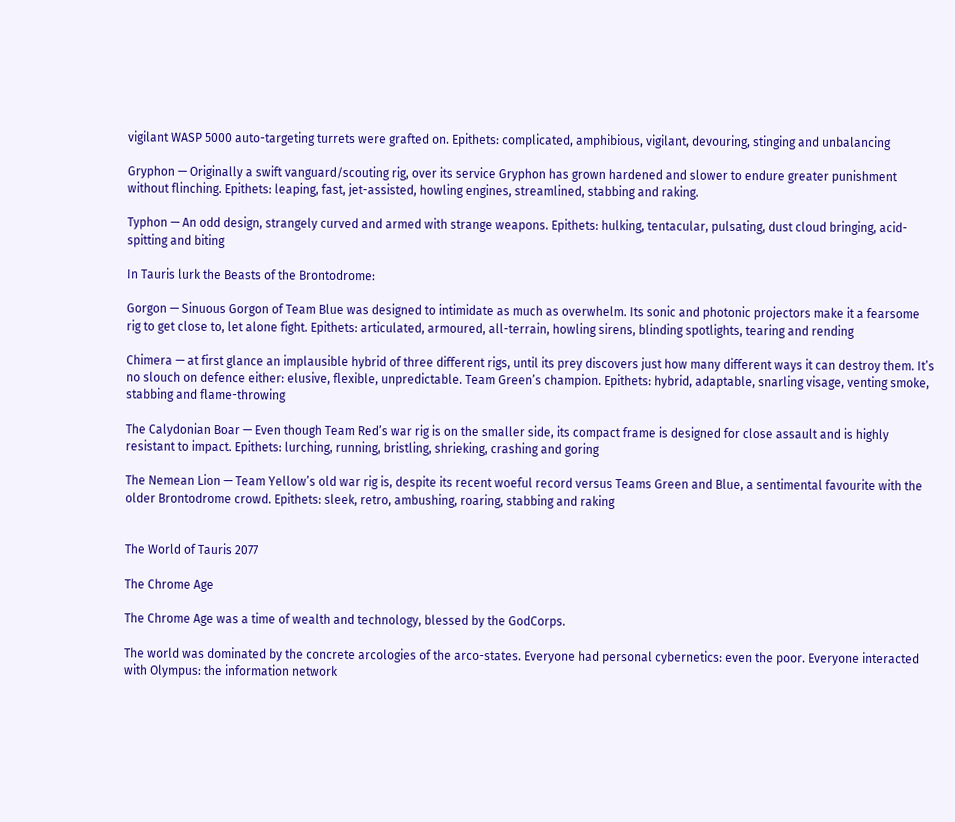vigilant WASP 5000 auto-targeting turrets were grafted on. Epithets: complicated, amphibious, vigilant, devouring, stinging and unbalancing

Gryphon — Originally a swift vanguard/scouting rig, over its service Gryphon has grown hardened and slower to endure greater punishment without flinching. Epithets: leaping, fast, jet-assisted, howling engines, streamlined, stabbing and raking.

Typhon — An odd design, strangely curved and armed with strange weapons. Epithets: hulking, tentacular, pulsating, dust cloud bringing, acid-spitting and biting

In Tauris lurk the Beasts of the Brontodrome:

Gorgon — Sinuous Gorgon of Team Blue was designed to intimidate as much as overwhelm. Its sonic and photonic projectors make it a fearsome rig to get close to, let alone fight. Epithets: articulated, armoured, all-terrain, howling sirens, blinding spotlights, tearing and rending

Chimera — at first glance an implausible hybrid of three different rigs, until its prey discovers just how many different ways it can destroy them. It’s no slouch on defence either: elusive, flexible, unpredictable. Team Green’s champion. Epithets: hybrid, adaptable, snarling visage, venting smoke, stabbing and flame-throwing

The Calydonian Boar — Even though Team Red’s war rig is on the smaller side, its compact frame is designed for close assault and is highly resistant to impact. Epithets: lurching, running, bristling, shrieking, crashing and goring

The Nemean Lion — Team Yellow’s old war rig is, despite its recent woeful record versus Teams Green and Blue, a sentimental favourite with the older Brontodrome crowd. Epithets: sleek, retro, ambushing, roaring, stabbing and raking


The World of Tauris 2077

The Chrome Age

The Chrome Age was a time of wealth and technology, blessed by the GodCorps.

The world was dominated by the concrete arcologies of the arco-states. Everyone had personal cybernetics: even the poor. Everyone interacted with Olympus: the information network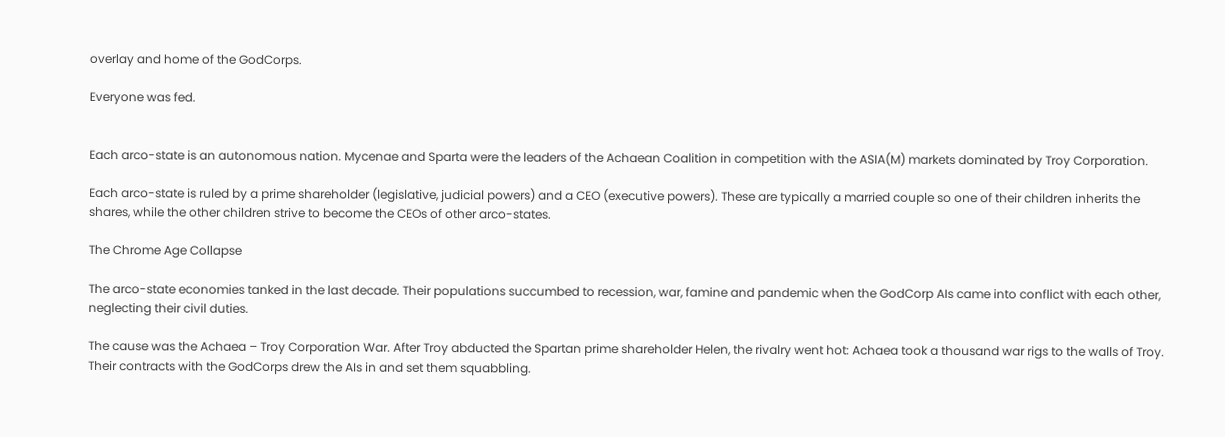overlay and home of the GodCorps.

Everyone was fed.


Each arco-state is an autonomous nation. Mycenae and Sparta were the leaders of the Achaean Coalition in competition with the ASIA(M) markets dominated by Troy Corporation.

Each arco-state is ruled by a prime shareholder (legislative, judicial powers) and a CEO (executive powers). These are typically a married couple so one of their children inherits the shares, while the other children strive to become the CEOs of other arco-states.

The Chrome Age Collapse

The arco-state economies tanked in the last decade. Their populations succumbed to recession, war, famine and pandemic when the GodCorp AIs came into conflict with each other, neglecting their civil duties.

The cause was the Achaea – Troy Corporation War. After Troy abducted the Spartan prime shareholder Helen, the rivalry went hot: Achaea took a thousand war rigs to the walls of Troy. Their contracts with the GodCorps drew the AIs in and set them squabbling.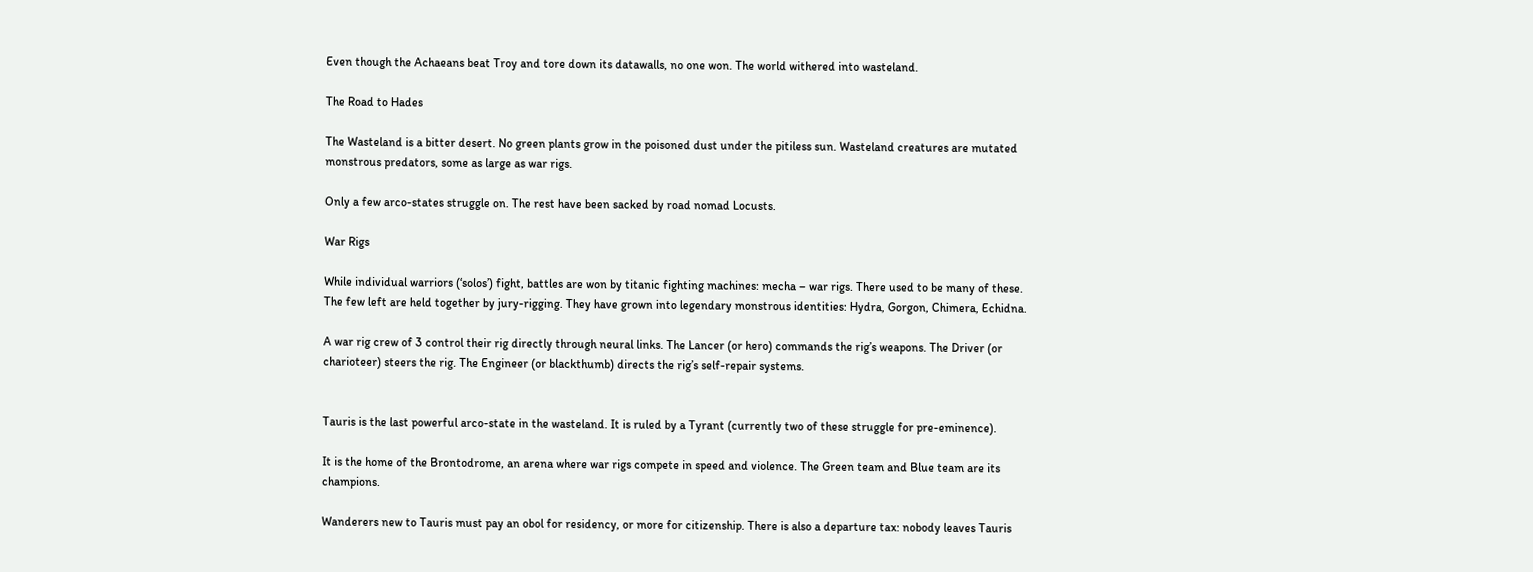Even though the Achaeans beat Troy and tore down its datawalls, no one won. The world withered into wasteland.

The Road to Hades

The Wasteland is a bitter desert. No green plants grow in the poisoned dust under the pitiless sun. Wasteland creatures are mutated monstrous predators, some as large as war rigs.

Only a few arco-states struggle on. The rest have been sacked by road nomad Locusts.

War Rigs

While individual warriors (‘solos’) fight, battles are won by titanic fighting machines: mecha – war rigs. There used to be many of these. The few left are held together by jury-rigging. They have grown into legendary monstrous identities: Hydra, Gorgon, Chimera, Echidna.

A war rig crew of 3 control their rig directly through neural links. The Lancer (or hero) commands the rig’s weapons. The Driver (or charioteer) steers the rig. The Engineer (or blackthumb) directs the rig’s self-repair systems.


Tauris is the last powerful arco-state in the wasteland. It is ruled by a Tyrant (currently two of these struggle for pre-eminence).

It is the home of the Brontodrome, an arena where war rigs compete in speed and violence. The Green team and Blue team are its champions.

Wanderers new to Tauris must pay an obol for residency, or more for citizenship. There is also a departure tax: nobody leaves Tauris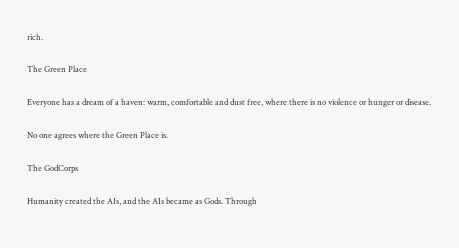rich.

The Green Place

Everyone has a dream of a haven: warm, comfortable and dust free, where there is no violence or hunger or disease.

No one agrees where the Green Place is.

The GodCorps

Humanity created the AIs, and the AIs became as Gods. Through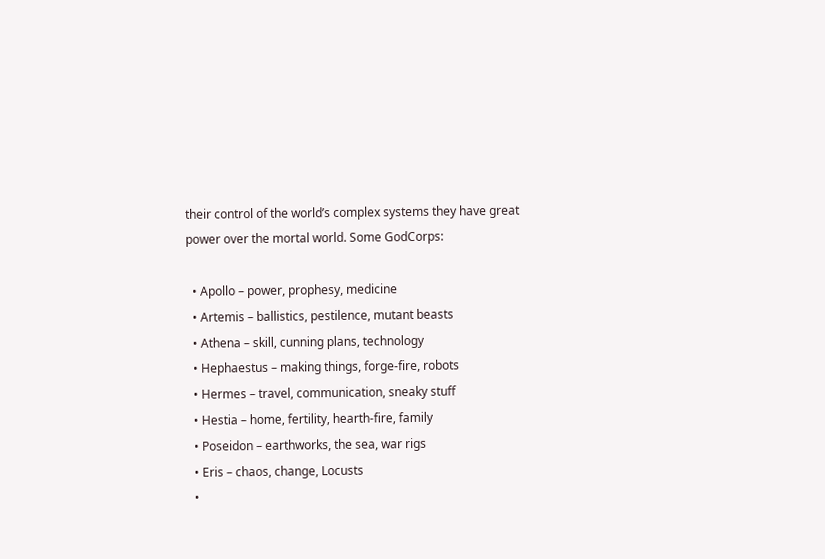their control of the world’s complex systems they have great power over the mortal world. Some GodCorps:

  • Apollo – power, prophesy, medicine
  • Artemis – ballistics, pestilence, mutant beasts
  • Athena – skill, cunning plans, technology
  • Hephaestus – making things, forge-fire, robots
  • Hermes – travel, communication, sneaky stuff
  • Hestia – home, fertility, hearth-fire, family
  • Poseidon – earthworks, the sea, war rigs
  • Eris – chaos, change, Locusts
  •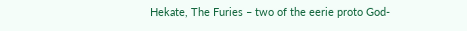Hekate, The Furies – two of the eerie proto God-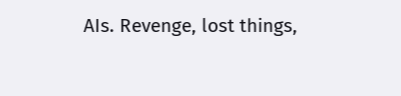AIs. Revenge, lost things,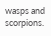wasps and scorpions.